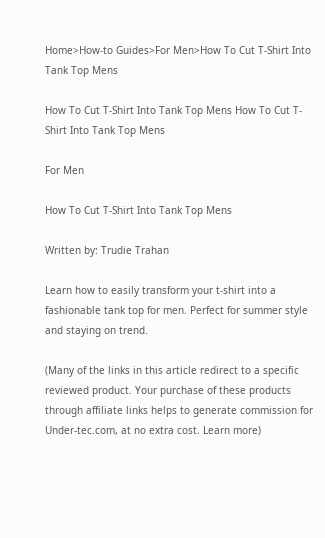Home>How-to Guides>For Men>How To Cut T-Shirt Into Tank Top Mens

How To Cut T-Shirt Into Tank Top Mens How To Cut T-Shirt Into Tank Top Mens

For Men

How To Cut T-Shirt Into Tank Top Mens

Written by: Trudie Trahan

Learn how to easily transform your t-shirt into a fashionable tank top for men. Perfect for summer style and staying on trend.

(Many of the links in this article redirect to a specific reviewed product. Your purchase of these products through affiliate links helps to generate commission for Under-tec.com, at no extra cost. Learn more)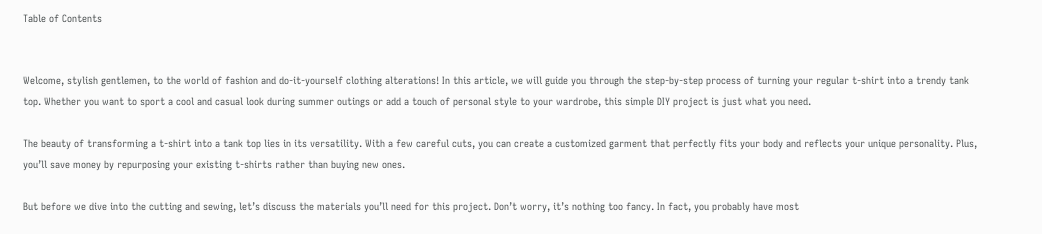Table of Contents


Welcome, stylish gentlemen, to the world of fashion and do-it-yourself clothing alterations! In this article, we will guide you through the step-by-step process of turning your regular t-shirt into a trendy tank top. Whether you want to sport a cool and casual look during summer outings or add a touch of personal style to your wardrobe, this simple DIY project is just what you need.

The beauty of transforming a t-shirt into a tank top lies in its versatility. With a few careful cuts, you can create a customized garment that perfectly fits your body and reflects your unique personality. Plus, you’ll save money by repurposing your existing t-shirts rather than buying new ones.

But before we dive into the cutting and sewing, let’s discuss the materials you’ll need for this project. Don’t worry, it’s nothing too fancy. In fact, you probably have most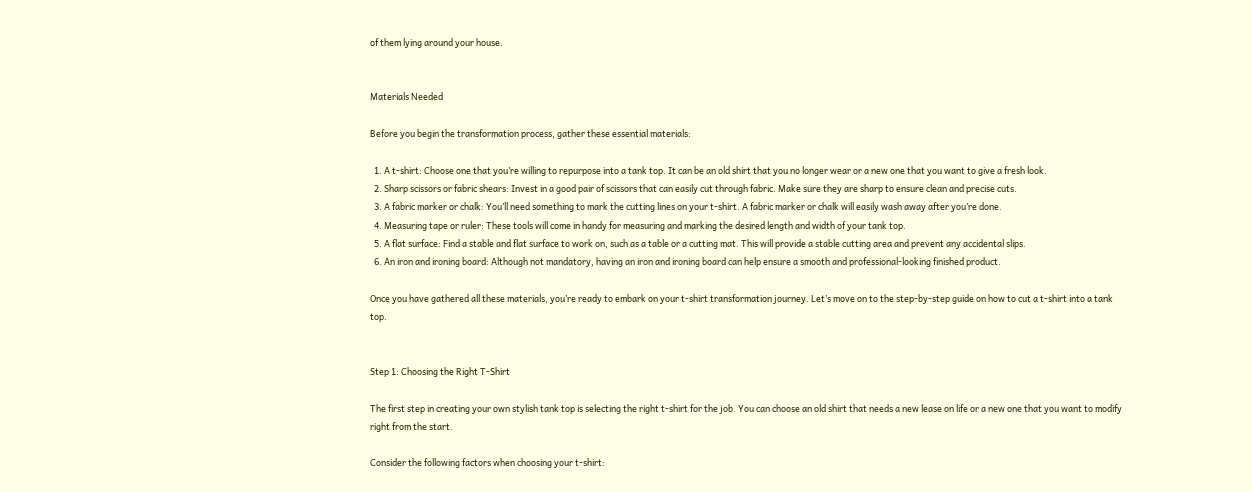of them lying around your house.


Materials Needed

Before you begin the transformation process, gather these essential materials:

  1. A t-shirt: Choose one that you’re willing to repurpose into a tank top. It can be an old shirt that you no longer wear or a new one that you want to give a fresh look.
  2. Sharp scissors or fabric shears: Invest in a good pair of scissors that can easily cut through fabric. Make sure they are sharp to ensure clean and precise cuts.
  3. A fabric marker or chalk: You’ll need something to mark the cutting lines on your t-shirt. A fabric marker or chalk will easily wash away after you’re done.
  4. Measuring tape or ruler: These tools will come in handy for measuring and marking the desired length and width of your tank top.
  5. A flat surface: Find a stable and flat surface to work on, such as a table or a cutting mat. This will provide a stable cutting area and prevent any accidental slips.
  6. An iron and ironing board: Although not mandatory, having an iron and ironing board can help ensure a smooth and professional-looking finished product.

Once you have gathered all these materials, you’re ready to embark on your t-shirt transformation journey. Let’s move on to the step-by-step guide on how to cut a t-shirt into a tank top.


Step 1: Choosing the Right T-Shirt

The first step in creating your own stylish tank top is selecting the right t-shirt for the job. You can choose an old shirt that needs a new lease on life or a new one that you want to modify right from the start.

Consider the following factors when choosing your t-shirt: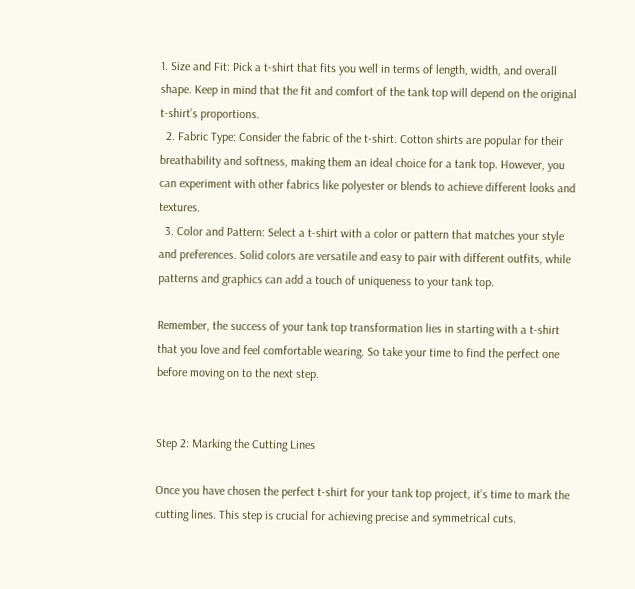1. Size and Fit: Pick a t-shirt that fits you well in terms of length, width, and overall shape. Keep in mind that the fit and comfort of the tank top will depend on the original t-shirt’s proportions.
  2. Fabric Type: Consider the fabric of the t-shirt. Cotton shirts are popular for their breathability and softness, making them an ideal choice for a tank top. However, you can experiment with other fabrics like polyester or blends to achieve different looks and textures.
  3. Color and Pattern: Select a t-shirt with a color or pattern that matches your style and preferences. Solid colors are versatile and easy to pair with different outfits, while patterns and graphics can add a touch of uniqueness to your tank top.

Remember, the success of your tank top transformation lies in starting with a t-shirt that you love and feel comfortable wearing. So take your time to find the perfect one before moving on to the next step.


Step 2: Marking the Cutting Lines

Once you have chosen the perfect t-shirt for your tank top project, it’s time to mark the cutting lines. This step is crucial for achieving precise and symmetrical cuts.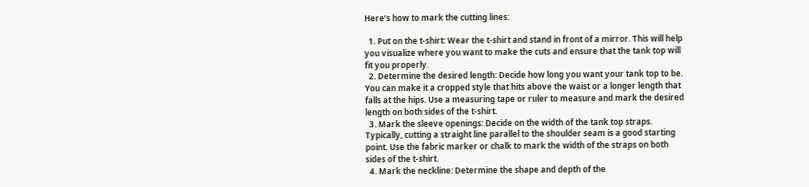Here’s how to mark the cutting lines:

  1. Put on the t-shirt: Wear the t-shirt and stand in front of a mirror. This will help you visualize where you want to make the cuts and ensure that the tank top will fit you properly.
  2. Determine the desired length: Decide how long you want your tank top to be. You can make it a cropped style that hits above the waist or a longer length that falls at the hips. Use a measuring tape or ruler to measure and mark the desired length on both sides of the t-shirt.
  3. Mark the sleeve openings: Decide on the width of the tank top straps. Typically, cutting a straight line parallel to the shoulder seam is a good starting point. Use the fabric marker or chalk to mark the width of the straps on both sides of the t-shirt.
  4. Mark the neckline: Determine the shape and depth of the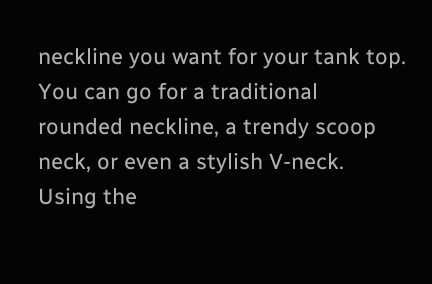neckline you want for your tank top. You can go for a traditional rounded neckline, a trendy scoop neck, or even a stylish V-neck. Using the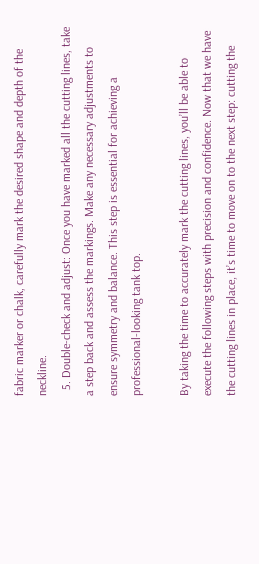fabric marker or chalk, carefully mark the desired shape and depth of the neckline.
  5. Double-check and adjust: Once you have marked all the cutting lines, take a step back and assess the markings. Make any necessary adjustments to ensure symmetry and balance. This step is essential for achieving a professional-looking tank top.

By taking the time to accurately mark the cutting lines, you’ll be able to execute the following steps with precision and confidence. Now that we have the cutting lines in place, it’s time to move on to the next step: cutting the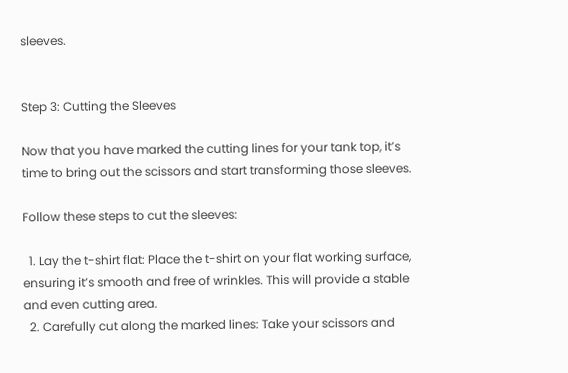sleeves.


Step 3: Cutting the Sleeves

Now that you have marked the cutting lines for your tank top, it’s time to bring out the scissors and start transforming those sleeves.

Follow these steps to cut the sleeves:

  1. Lay the t-shirt flat: Place the t-shirt on your flat working surface, ensuring it’s smooth and free of wrinkles. This will provide a stable and even cutting area.
  2. Carefully cut along the marked lines: Take your scissors and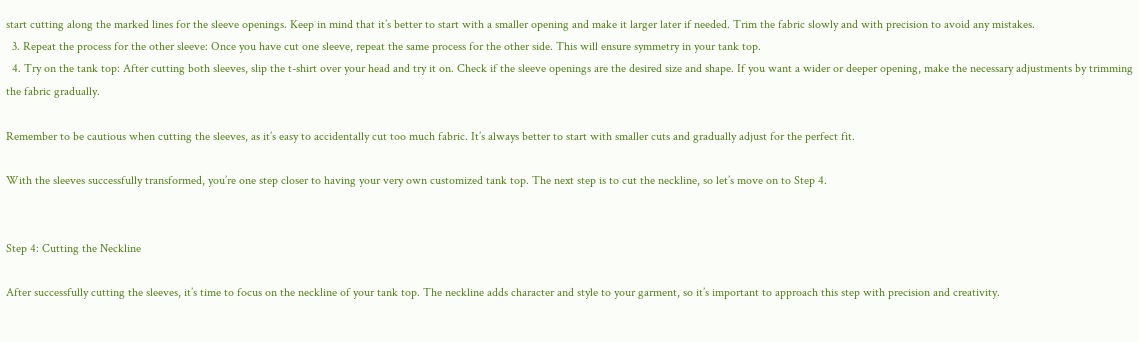start cutting along the marked lines for the sleeve openings. Keep in mind that it’s better to start with a smaller opening and make it larger later if needed. Trim the fabric slowly and with precision to avoid any mistakes.
  3. Repeat the process for the other sleeve: Once you have cut one sleeve, repeat the same process for the other side. This will ensure symmetry in your tank top.
  4. Try on the tank top: After cutting both sleeves, slip the t-shirt over your head and try it on. Check if the sleeve openings are the desired size and shape. If you want a wider or deeper opening, make the necessary adjustments by trimming the fabric gradually.

Remember to be cautious when cutting the sleeves, as it’s easy to accidentally cut too much fabric. It’s always better to start with smaller cuts and gradually adjust for the perfect fit.

With the sleeves successfully transformed, you’re one step closer to having your very own customized tank top. The next step is to cut the neckline, so let’s move on to Step 4.


Step 4: Cutting the Neckline

After successfully cutting the sleeves, it’s time to focus on the neckline of your tank top. The neckline adds character and style to your garment, so it’s important to approach this step with precision and creativity.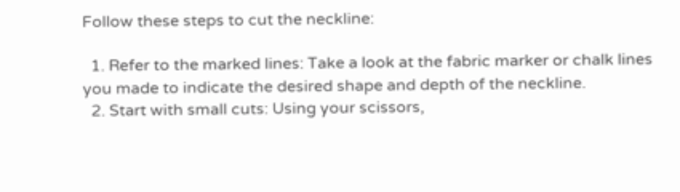Follow these steps to cut the neckline:

  1. Refer to the marked lines: Take a look at the fabric marker or chalk lines you made to indicate the desired shape and depth of the neckline.
  2. Start with small cuts: Using your scissors,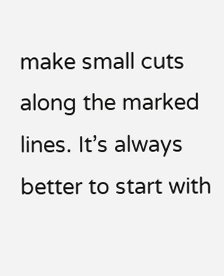make small cuts along the marked lines. It’s always better to start with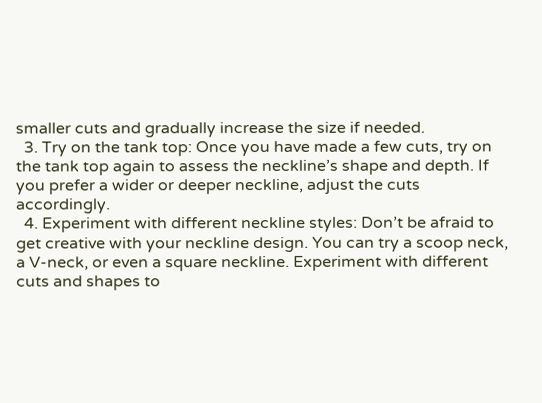smaller cuts and gradually increase the size if needed.
  3. Try on the tank top: Once you have made a few cuts, try on the tank top again to assess the neckline’s shape and depth. If you prefer a wider or deeper neckline, adjust the cuts accordingly.
  4. Experiment with different neckline styles: Don’t be afraid to get creative with your neckline design. You can try a scoop neck, a V-neck, or even a square neckline. Experiment with different cuts and shapes to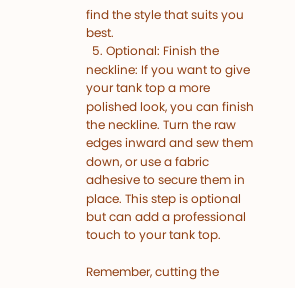find the style that suits you best.
  5. Optional: Finish the neckline: If you want to give your tank top a more polished look, you can finish the neckline. Turn the raw edges inward and sew them down, or use a fabric adhesive to secure them in place. This step is optional but can add a professional touch to your tank top.

Remember, cutting the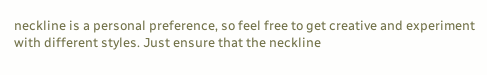neckline is a personal preference, so feel free to get creative and experiment with different styles. Just ensure that the neckline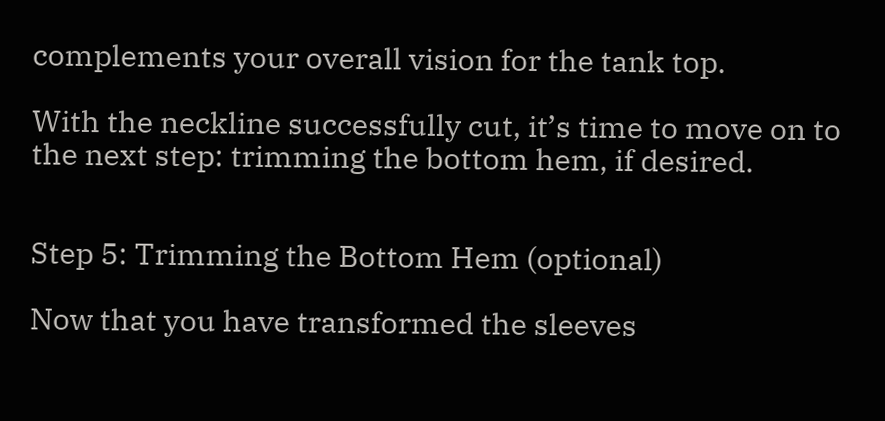complements your overall vision for the tank top.

With the neckline successfully cut, it’s time to move on to the next step: trimming the bottom hem, if desired.


Step 5: Trimming the Bottom Hem (optional)

Now that you have transformed the sleeves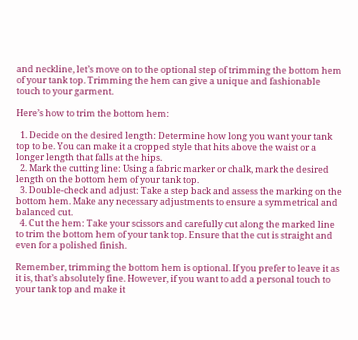and neckline, let’s move on to the optional step of trimming the bottom hem of your tank top. Trimming the hem can give a unique and fashionable touch to your garment.

Here’s how to trim the bottom hem:

  1. Decide on the desired length: Determine how long you want your tank top to be. You can make it a cropped style that hits above the waist or a longer length that falls at the hips.
  2. Mark the cutting line: Using a fabric marker or chalk, mark the desired length on the bottom hem of your tank top.
  3. Double-check and adjust: Take a step back and assess the marking on the bottom hem. Make any necessary adjustments to ensure a symmetrical and balanced cut.
  4. Cut the hem: Take your scissors and carefully cut along the marked line to trim the bottom hem of your tank top. Ensure that the cut is straight and even for a polished finish.

Remember, trimming the bottom hem is optional. If you prefer to leave it as it is, that’s absolutely fine. However, if you want to add a personal touch to your tank top and make it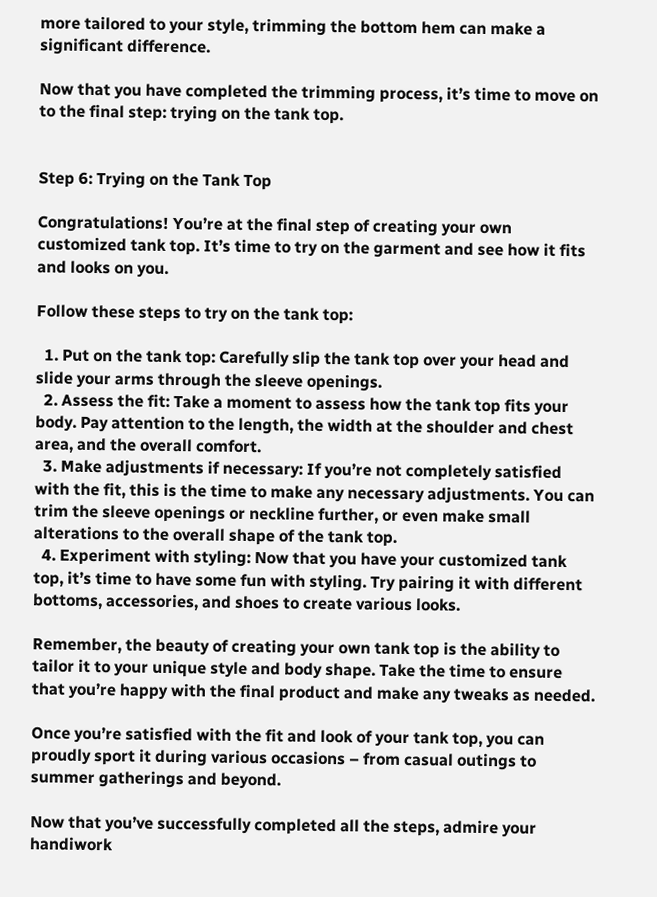more tailored to your style, trimming the bottom hem can make a significant difference.

Now that you have completed the trimming process, it’s time to move on to the final step: trying on the tank top.


Step 6: Trying on the Tank Top

Congratulations! You’re at the final step of creating your own customized tank top. It’s time to try on the garment and see how it fits and looks on you.

Follow these steps to try on the tank top:

  1. Put on the tank top: Carefully slip the tank top over your head and slide your arms through the sleeve openings.
  2. Assess the fit: Take a moment to assess how the tank top fits your body. Pay attention to the length, the width at the shoulder and chest area, and the overall comfort.
  3. Make adjustments if necessary: If you’re not completely satisfied with the fit, this is the time to make any necessary adjustments. You can trim the sleeve openings or neckline further, or even make small alterations to the overall shape of the tank top.
  4. Experiment with styling: Now that you have your customized tank top, it’s time to have some fun with styling. Try pairing it with different bottoms, accessories, and shoes to create various looks.

Remember, the beauty of creating your own tank top is the ability to tailor it to your unique style and body shape. Take the time to ensure that you’re happy with the final product and make any tweaks as needed.

Once you’re satisfied with the fit and look of your tank top, you can proudly sport it during various occasions – from casual outings to summer gatherings and beyond.

Now that you’ve successfully completed all the steps, admire your handiwork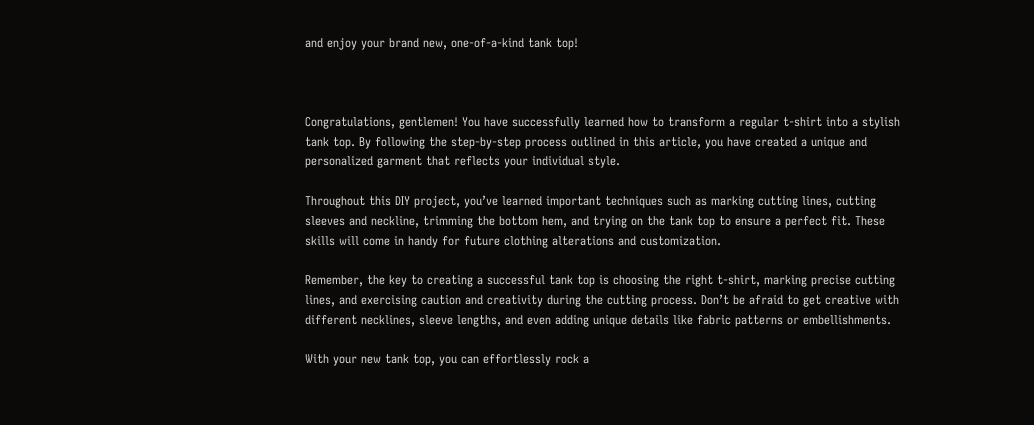and enjoy your brand new, one-of-a-kind tank top!



Congratulations, gentlemen! You have successfully learned how to transform a regular t-shirt into a stylish tank top. By following the step-by-step process outlined in this article, you have created a unique and personalized garment that reflects your individual style.

Throughout this DIY project, you’ve learned important techniques such as marking cutting lines, cutting sleeves and neckline, trimming the bottom hem, and trying on the tank top to ensure a perfect fit. These skills will come in handy for future clothing alterations and customization.

Remember, the key to creating a successful tank top is choosing the right t-shirt, marking precise cutting lines, and exercising caution and creativity during the cutting process. Don’t be afraid to get creative with different necklines, sleeve lengths, and even adding unique details like fabric patterns or embellishments.

With your new tank top, you can effortlessly rock a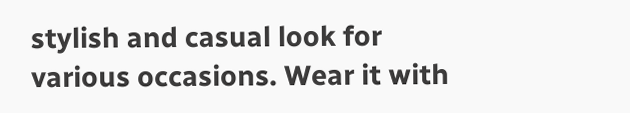stylish and casual look for various occasions. Wear it with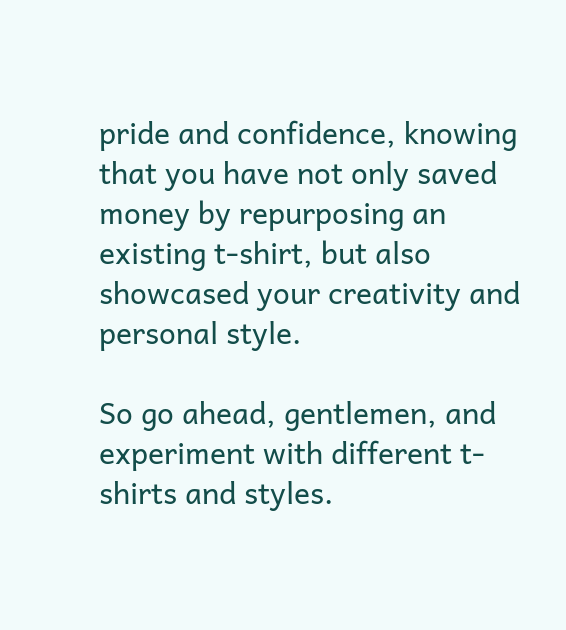pride and confidence, knowing that you have not only saved money by repurposing an existing t-shirt, but also showcased your creativity and personal style.

So go ahead, gentlemen, and experiment with different t-shirts and styles.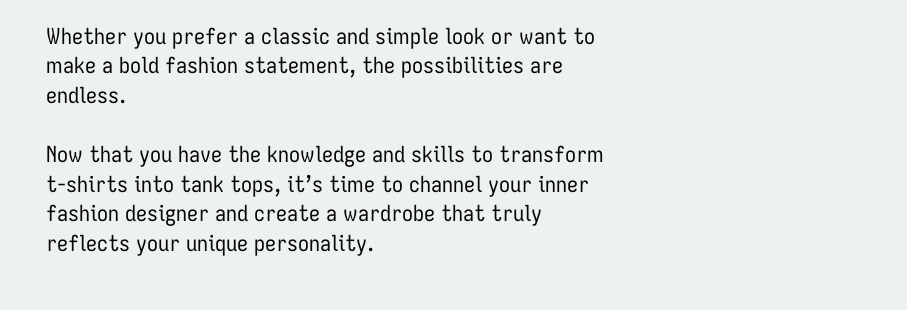Whether you prefer a classic and simple look or want to make a bold fashion statement, the possibilities are endless.

Now that you have the knowledge and skills to transform t-shirts into tank tops, it’s time to channel your inner fashion designer and create a wardrobe that truly reflects your unique personality.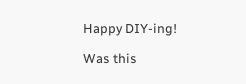Happy DIY-ing!

Was this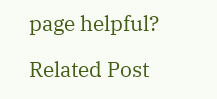page helpful?

Related Post